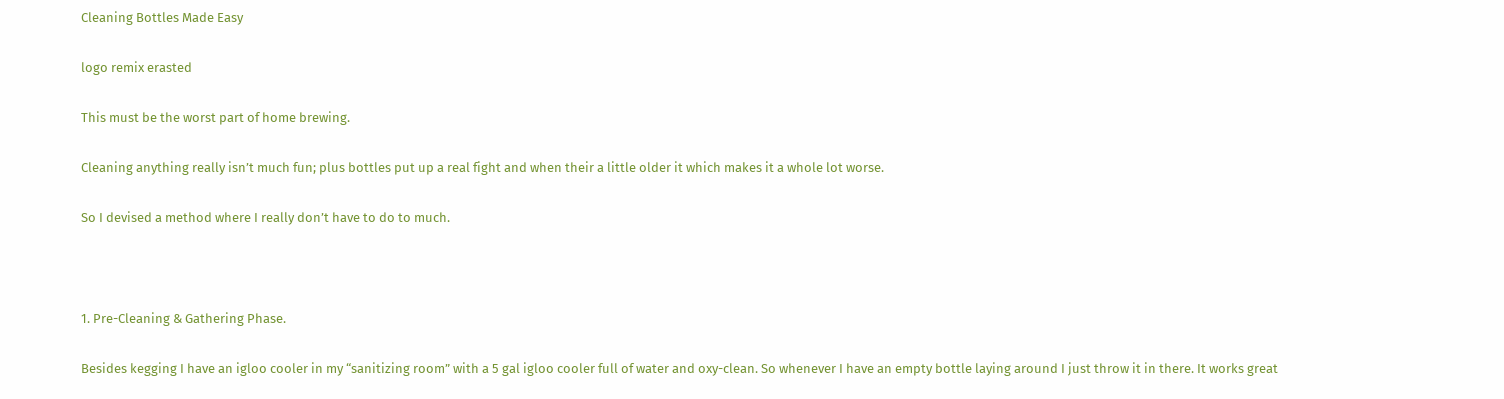Cleaning Bottles Made Easy

logo remix erasted

This must be the worst part of home brewing.

Cleaning anything really isn’t much fun; plus bottles put up a real fight and when their a little older it which makes it a whole lot worse.

So I devised a method where I really don’t have to do to much.



1. Pre-Cleaning & Gathering Phase.

Besides kegging I have an igloo cooler in my “sanitizing room” with a 5 gal igloo cooler full of water and oxy-clean. So whenever I have an empty bottle laying around I just throw it in there. It works great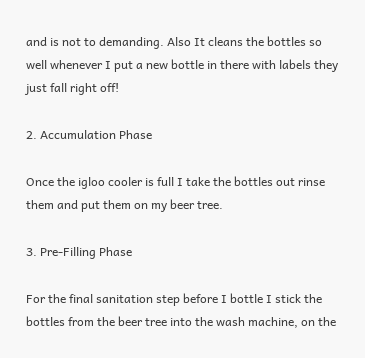and is not to demanding. Also It cleans the bottles so well whenever I put a new bottle in there with labels they just fall right off!

2. Accumulation Phase

Once the igloo cooler is full I take the bottles out rinse them and put them on my beer tree.

3. Pre-Filling Phase

For the final sanitation step before I bottle I stick the bottles from the beer tree into the wash machine, on the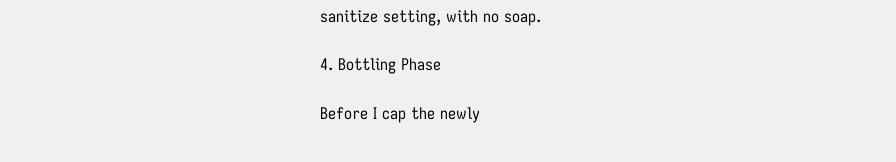sanitize setting, with no soap.

4. Bottling Phase

Before I cap the newly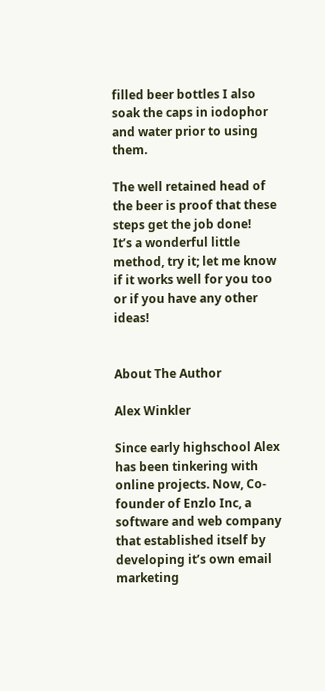filled beer bottles I also soak the caps in iodophor and water prior to using them.

The well retained head of the beer is proof that these steps get the job done!
It’s a wonderful little method, try it; let me know if it works well for you too or if you have any other ideas!


About The Author

Alex Winkler

Since early highschool Alex has been tinkering with online projects. Now, Co-founder of Enzlo Inc, a software and web company that established itself by developing it’s own email marketing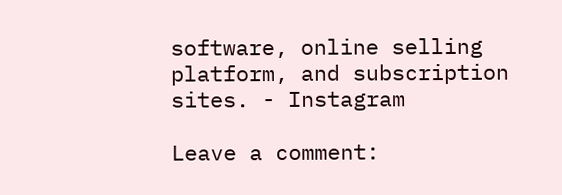software, online selling platform, and subscription sites. - Instagram

Leave a comment: